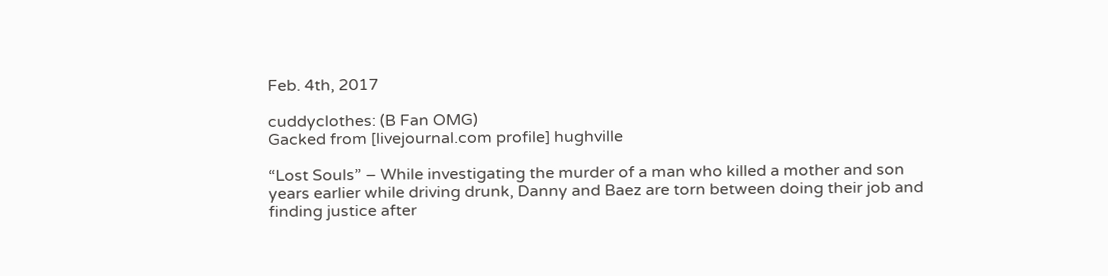Feb. 4th, 2017

cuddyclothes: (B Fan OMG)
Gacked from [livejournal.com profile] hughville

“Lost Souls” – While investigating the murder of a man who killed a mother and son years earlier while driving drunk, Danny and Baez are torn between doing their job and finding justice after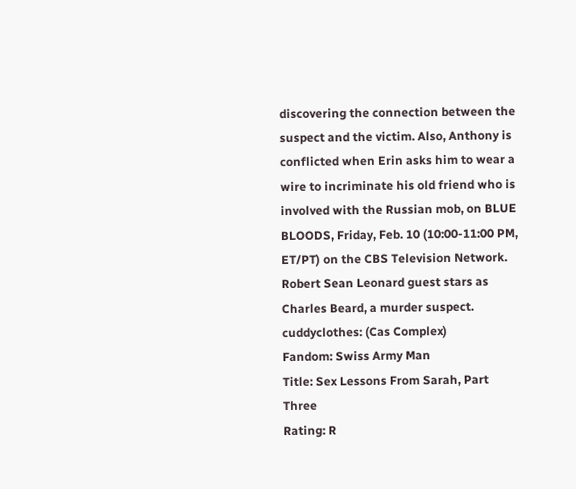discovering the connection between the suspect and the victim. Also, Anthony is conflicted when Erin asks him to wear a wire to incriminate his old friend who is involved with the Russian mob, on BLUE BLOODS, Friday, Feb. 10 (10:00-11:00 PM, ET/PT) on the CBS Television Network. Robert Sean Leonard guest stars as Charles Beard, a murder suspect.
cuddyclothes: (Cas Complex)
Fandom: Swiss Army Man
Title: Sex Lessons From Sarah, Part Three
Rating: R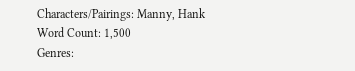Characters/Pairings: Manny, Hank
Word Count: 1,500
Genres: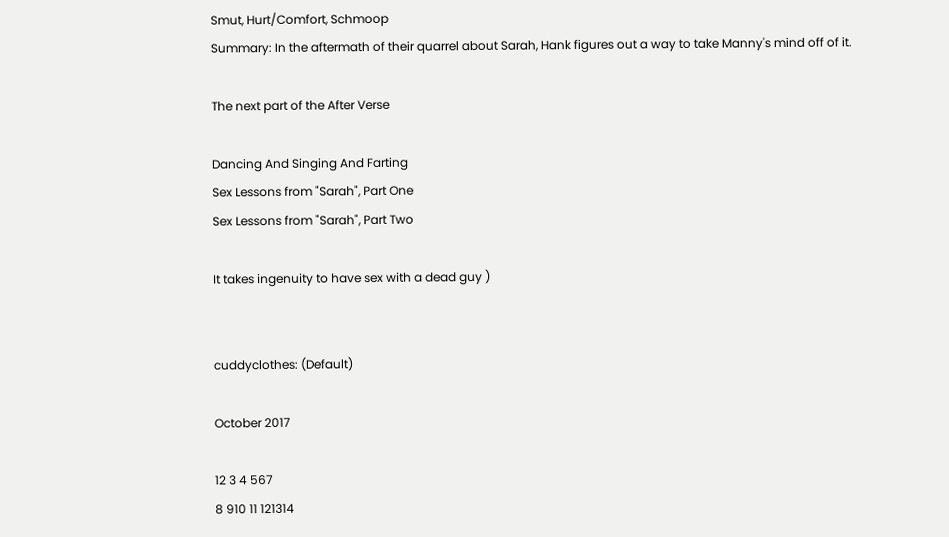Smut, Hurt/Comfort, Schmoop
Summary: In the aftermath of their quarrel about Sarah, Hank figures out a way to take Manny's mind off of it.

The next part of the After Verse

Dancing And Singing And Farting
Sex Lessons from "Sarah", Part One
Sex Lessons from "Sarah", Part Two

It takes ingenuity to have sex with a dead guy )


cuddyclothes: (Default)

October 2017

12 3 4 567
8 910 11 121314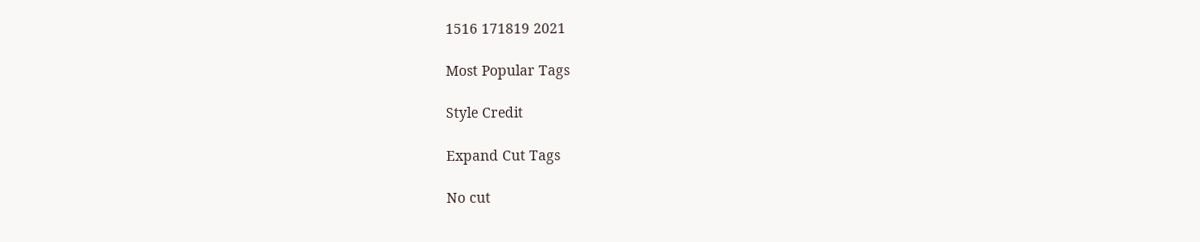1516 171819 2021

Most Popular Tags

Style Credit

Expand Cut Tags

No cut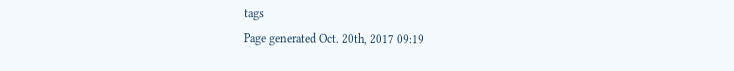tags
Page generated Oct. 20th, 2017 09:19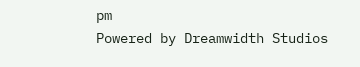pm
Powered by Dreamwidth Studios